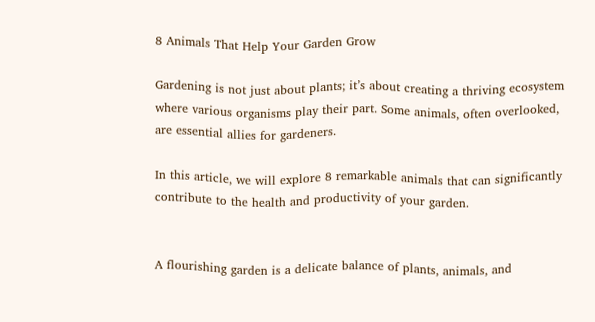8 Animals That Help Your Garden Grow

Gardening is not just about plants; it’s about creating a thriving ecosystem where various organisms play their part. Some animals, often overlooked, are essential allies for gardeners.

In this article, we will explore 8 remarkable animals that can significantly contribute to the health and productivity of your garden.


A flourishing garden is a delicate balance of plants, animals, and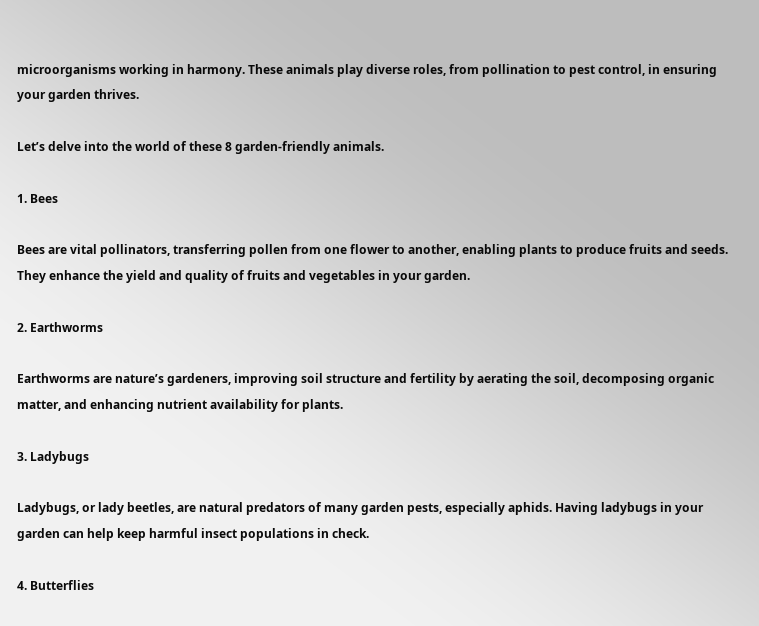microorganisms working in harmony. These animals play diverse roles, from pollination to pest control, in ensuring your garden thrives.

Let’s delve into the world of these 8 garden-friendly animals.

1. Bees

Bees are vital pollinators, transferring pollen from one flower to another, enabling plants to produce fruits and seeds. They enhance the yield and quality of fruits and vegetables in your garden.

2. Earthworms

Earthworms are nature’s gardeners, improving soil structure and fertility by aerating the soil, decomposing organic matter, and enhancing nutrient availability for plants.

3. Ladybugs

Ladybugs, or lady beetles, are natural predators of many garden pests, especially aphids. Having ladybugs in your garden can help keep harmful insect populations in check.

4. Butterflies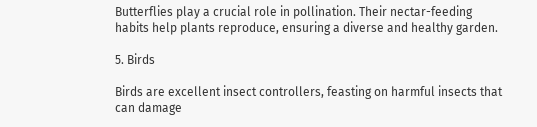Butterflies play a crucial role in pollination. Their nectar-feeding habits help plants reproduce, ensuring a diverse and healthy garden.

5. Birds

Birds are excellent insect controllers, feasting on harmful insects that can damage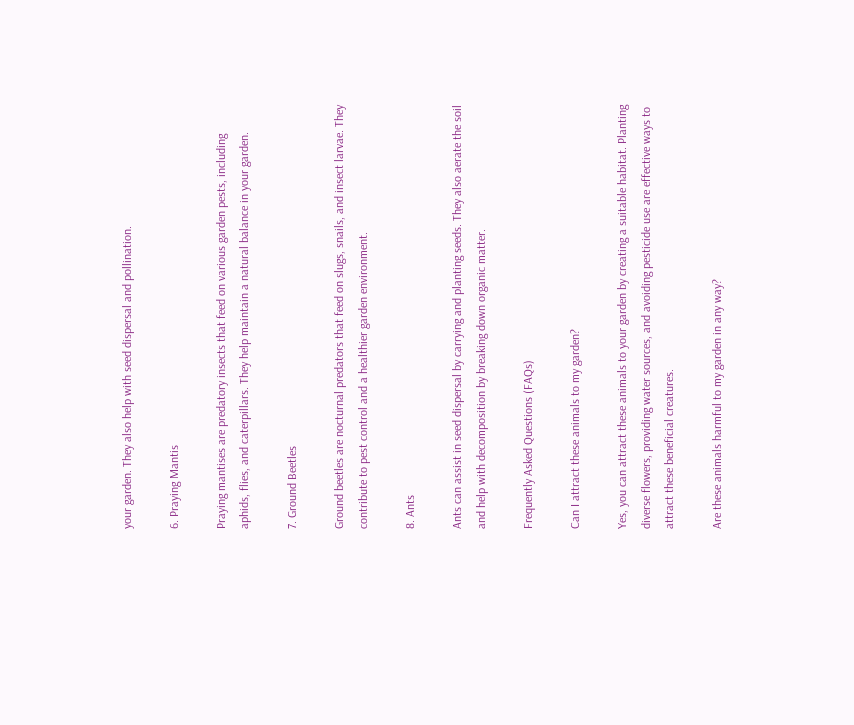your garden. They also help with seed dispersal and pollination.

6. Praying Mantis

Praying mantises are predatory insects that feed on various garden pests, including aphids, flies, and caterpillars. They help maintain a natural balance in your garden.

7. Ground Beetles

Ground beetles are nocturnal predators that feed on slugs, snails, and insect larvae. They contribute to pest control and a healthier garden environment.

8. Ants

Ants can assist in seed dispersal by carrying and planting seeds. They also aerate the soil and help with decomposition by breaking down organic matter.

Frequently Asked Questions (FAQs)

Can I attract these animals to my garden?

Yes, you can attract these animals to your garden by creating a suitable habitat. Planting diverse flowers, providing water sources, and avoiding pesticide use are effective ways to attract these beneficial creatures.

Are these animals harmful to my garden in any way?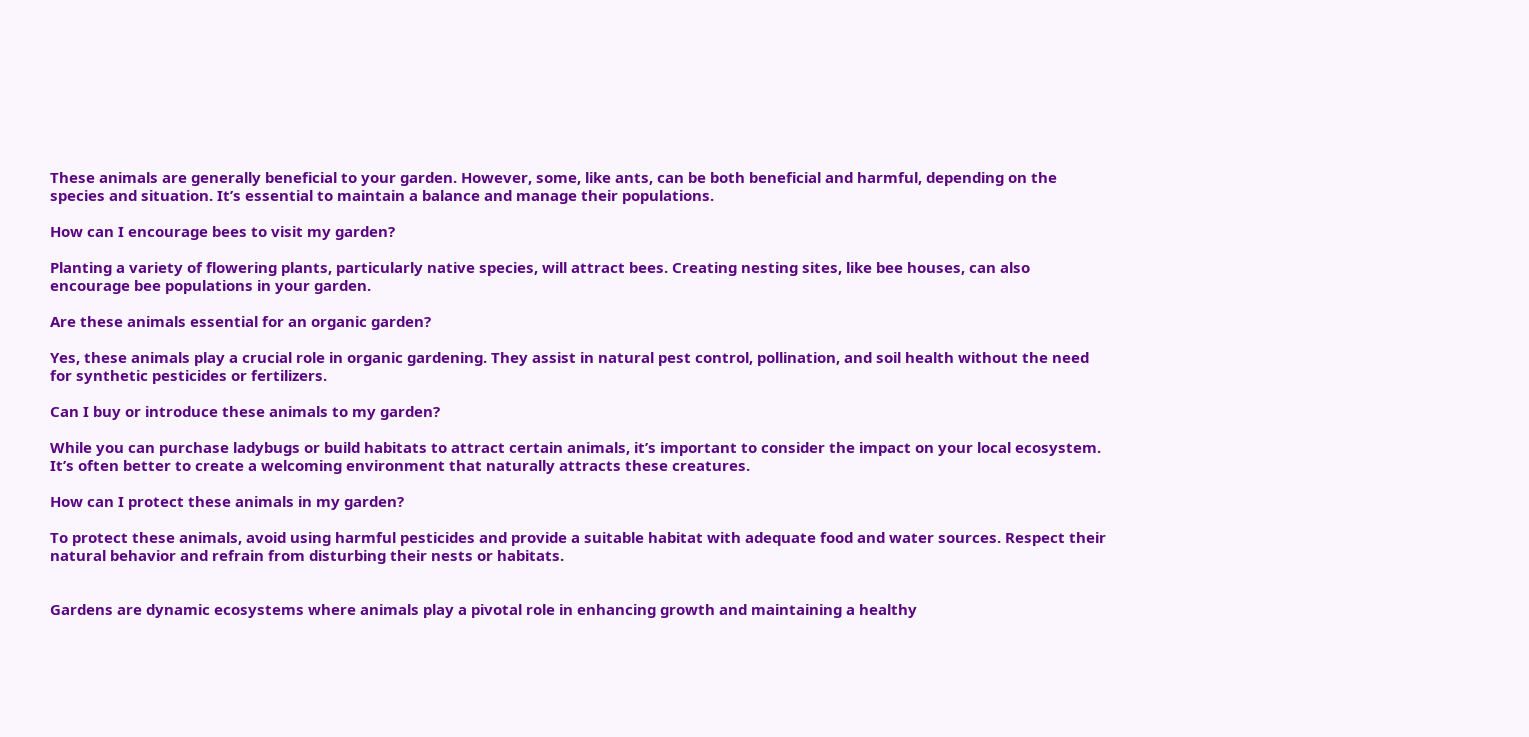These animals are generally beneficial to your garden. However, some, like ants, can be both beneficial and harmful, depending on the species and situation. It’s essential to maintain a balance and manage their populations.

How can I encourage bees to visit my garden?

Planting a variety of flowering plants, particularly native species, will attract bees. Creating nesting sites, like bee houses, can also encourage bee populations in your garden.

Are these animals essential for an organic garden?

Yes, these animals play a crucial role in organic gardening. They assist in natural pest control, pollination, and soil health without the need for synthetic pesticides or fertilizers.

Can I buy or introduce these animals to my garden?

While you can purchase ladybugs or build habitats to attract certain animals, it’s important to consider the impact on your local ecosystem. It’s often better to create a welcoming environment that naturally attracts these creatures.

How can I protect these animals in my garden?

To protect these animals, avoid using harmful pesticides and provide a suitable habitat with adequate food and water sources. Respect their natural behavior and refrain from disturbing their nests or habitats.


Gardens are dynamic ecosystems where animals play a pivotal role in enhancing growth and maintaining a healthy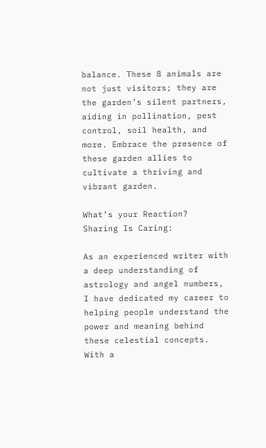balance. These 8 animals are not just visitors; they are the garden’s silent partners, aiding in pollination, pest control, soil health, and more. Embrace the presence of these garden allies to cultivate a thriving and vibrant garden.

What’s your Reaction?
Sharing Is Caring:

As an experienced writer with a deep understanding of astrology and angel numbers, I have dedicated my career to helping people understand the power and meaning behind these celestial concepts. With a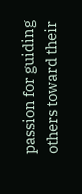passion for guiding others toward their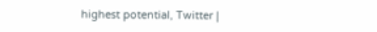highest potential, Twitter |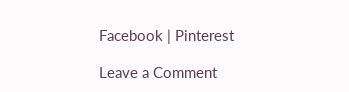Facebook | Pinterest

Leave a Comment